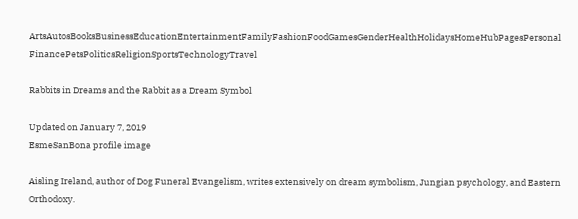ArtsAutosBooksBusinessEducationEntertainmentFamilyFashionFoodGamesGenderHealthHolidaysHomeHubPagesPersonal FinancePetsPoliticsReligionSportsTechnologyTravel

Rabbits in Dreams and the Rabbit as a Dream Symbol

Updated on January 7, 2019
EsmeSanBona profile image

Aisling Ireland, author of Dog Funeral Evangelism, writes extensively on dream symbolism, Jungian psychology, and Eastern Orthodoxy.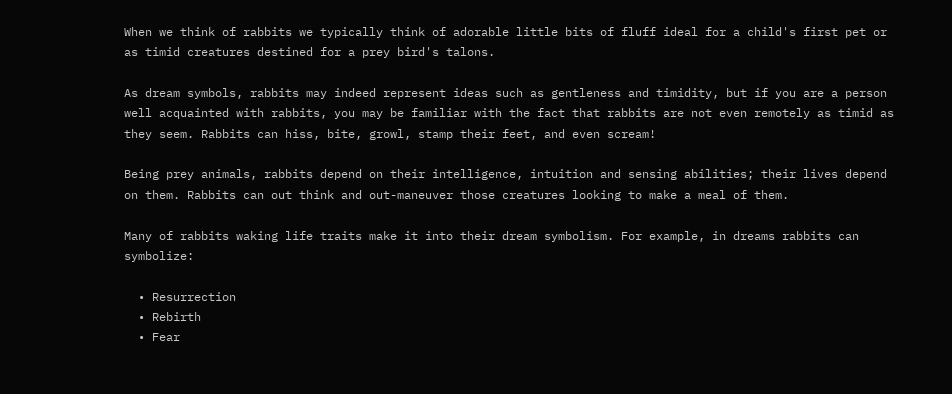When we think of rabbits we typically think of adorable little bits of fluff ideal for a child's first pet or as timid creatures destined for a prey bird's talons.

As dream symbols, rabbits may indeed represent ideas such as gentleness and timidity, but if you are a person well acquainted with rabbits, you may be familiar with the fact that rabbits are not even remotely as timid as they seem. Rabbits can hiss, bite, growl, stamp their feet, and even scream!

Being prey animals, rabbits depend on their intelligence, intuition and sensing abilities; their lives depend on them. Rabbits can out think and out-maneuver those creatures looking to make a meal of them.

Many of rabbits waking life traits make it into their dream symbolism. For example, in dreams rabbits can symbolize:

  • Resurrection
  • Rebirth
  • Fear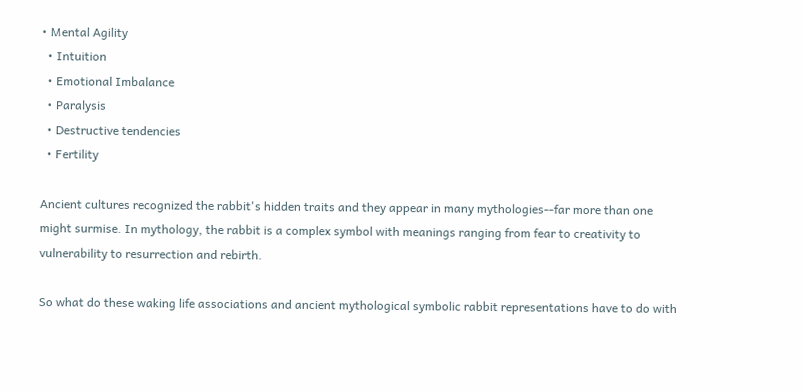• Mental Agility
  • Intuition
  • Emotional Imbalance
  • Paralysis
  • Destructive tendencies
  • Fertility

Ancient cultures recognized the rabbit's hidden traits and they appear in many mythologies--far more than one might surmise. In mythology, the rabbit is a complex symbol with meanings ranging from fear to creativity to vulnerability to resurrection and rebirth.

So what do these waking life associations and ancient mythological symbolic rabbit representations have to do with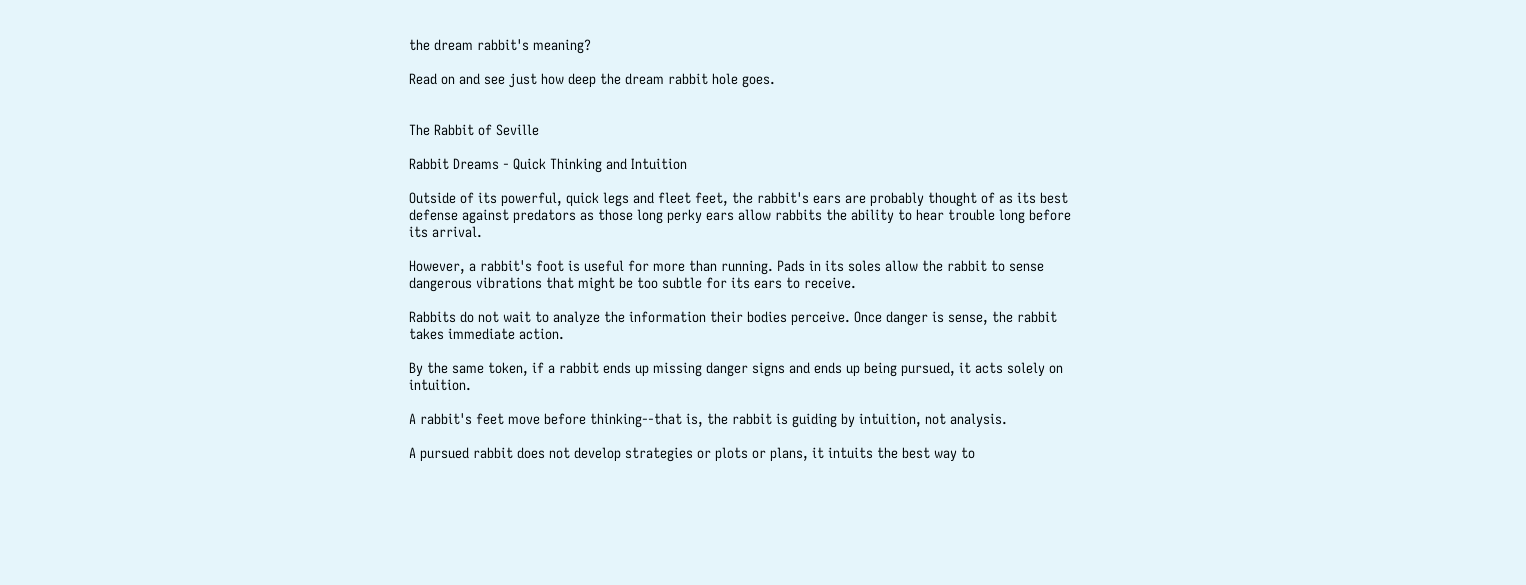the dream rabbit's meaning?

Read on and see just how deep the dream rabbit hole goes.


The Rabbit of Seville

Rabbit Dreams - Quick Thinking and Intuition

Outside of its powerful, quick legs and fleet feet, the rabbit's ears are probably thought of as its best defense against predators as those long perky ears allow rabbits the ability to hear trouble long before its arrival.

However, a rabbit's foot is useful for more than running. Pads in its soles allow the rabbit to sense dangerous vibrations that might be too subtle for its ears to receive.

Rabbits do not wait to analyze the information their bodies perceive. Once danger is sense, the rabbit takes immediate action.

By the same token, if a rabbit ends up missing danger signs and ends up being pursued, it acts solely on intuition.

A rabbit's feet move before thinking--that is, the rabbit is guiding by intuition, not analysis.

A pursued rabbit does not develop strategies or plots or plans, it intuits the best way to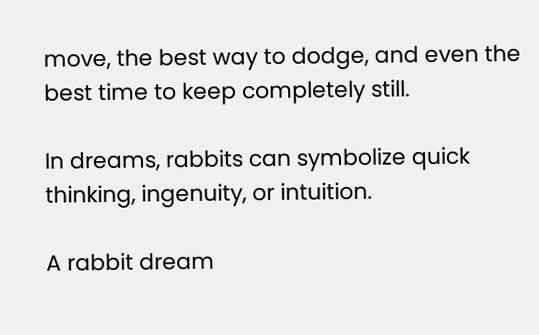move, the best way to dodge, and even the best time to keep completely still.

In dreams, rabbits can symbolize quick thinking, ingenuity, or intuition.

A rabbit dream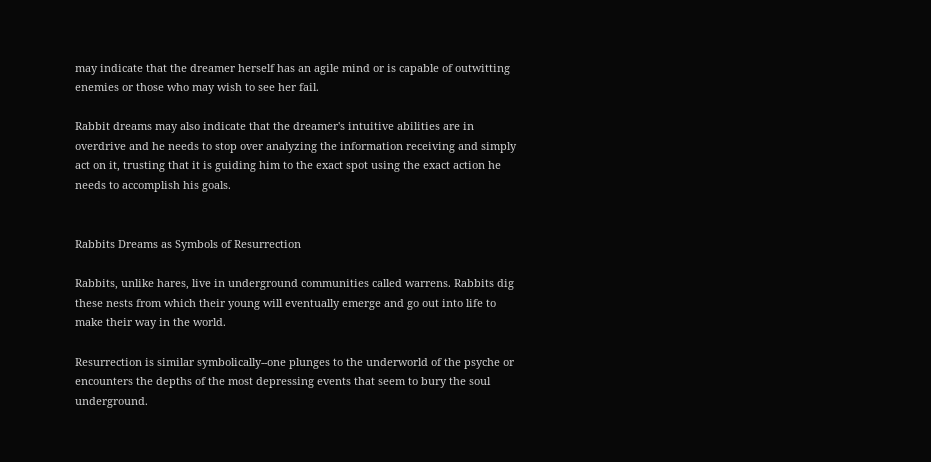may indicate that the dreamer herself has an agile mind or is capable of outwitting enemies or those who may wish to see her fail.

Rabbit dreams may also indicate that the dreamer's intuitive abilities are in overdrive and he needs to stop over analyzing the information receiving and simply act on it, trusting that it is guiding him to the exact spot using the exact action he needs to accomplish his goals.


Rabbits Dreams as Symbols of Resurrection

Rabbits, unlike hares, live in underground communities called warrens. Rabbits dig these nests from which their young will eventually emerge and go out into life to make their way in the world.

Resurrection is similar symbolically--one plunges to the underworld of the psyche or encounters the depths of the most depressing events that seem to bury the soul underground.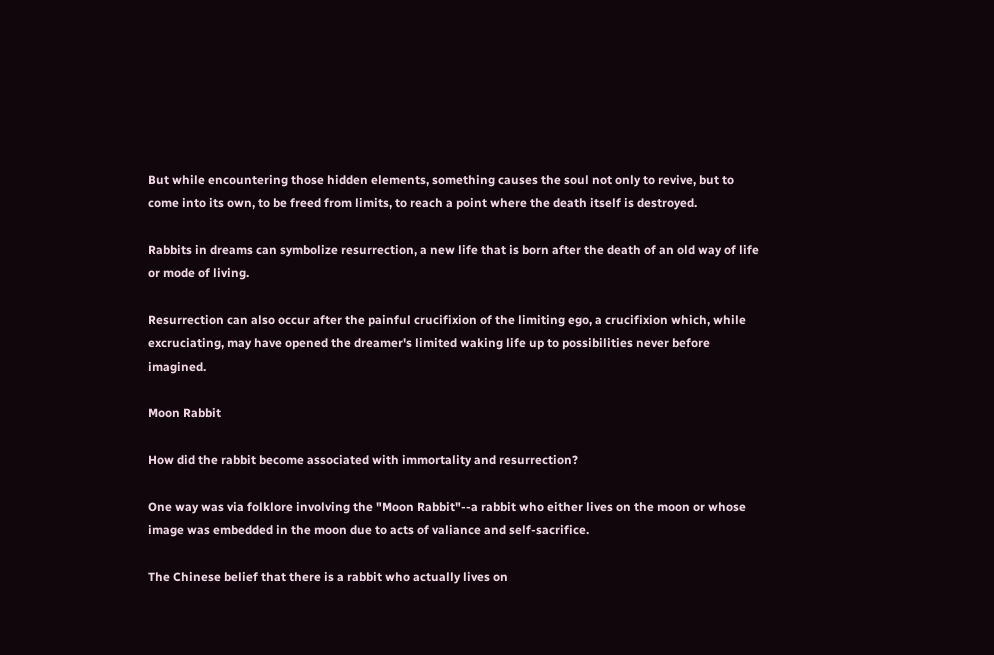But while encountering those hidden elements, something causes the soul not only to revive, but to come into its own, to be freed from limits, to reach a point where the death itself is destroyed.

Rabbits in dreams can symbolize resurrection, a new life that is born after the death of an old way of life or mode of living.

Resurrection can also occur after the painful crucifixion of the limiting ego, a crucifixion which, while excruciating, may have opened the dreamer's limited waking life up to possibilities never before imagined.

Moon Rabbit

How did the rabbit become associated with immortality and resurrection?

One way was via folklore involving the "Moon Rabbit"--a rabbit who either lives on the moon or whose image was embedded in the moon due to acts of valiance and self-sacrifice.

The Chinese belief that there is a rabbit who actually lives on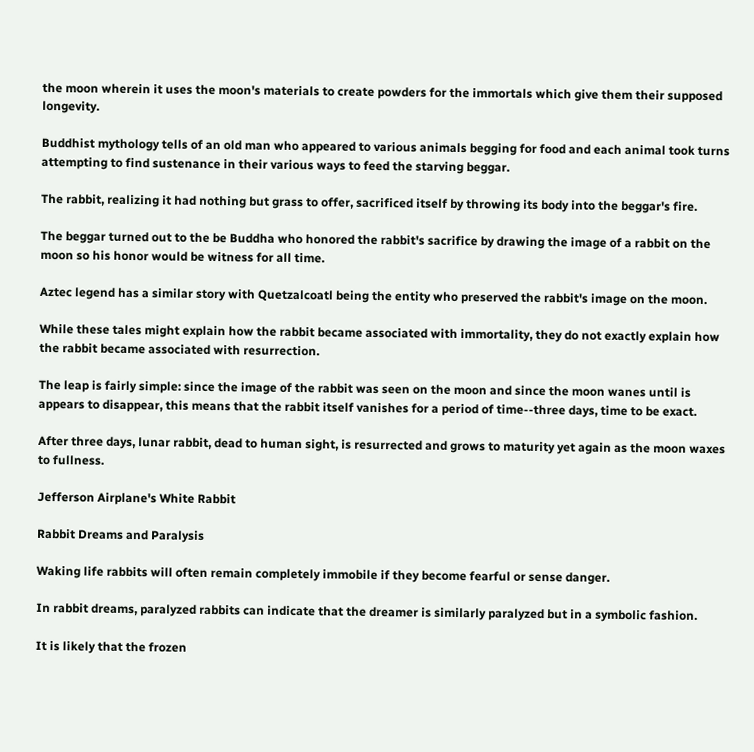the moon wherein it uses the moon's materials to create powders for the immortals which give them their supposed longevity.

Buddhist mythology tells of an old man who appeared to various animals begging for food and each animal took turns attempting to find sustenance in their various ways to feed the starving beggar.

The rabbit, realizing it had nothing but grass to offer, sacrificed itself by throwing its body into the beggar's fire.

The beggar turned out to the be Buddha who honored the rabbit's sacrifice by drawing the image of a rabbit on the moon so his honor would be witness for all time.

Aztec legend has a similar story with Quetzalcoatl being the entity who preserved the rabbit's image on the moon.

While these tales might explain how the rabbit became associated with immortality, they do not exactly explain how the rabbit became associated with resurrection.

The leap is fairly simple: since the image of the rabbit was seen on the moon and since the moon wanes until is appears to disappear, this means that the rabbit itself vanishes for a period of time--three days, time to be exact.

After three days, lunar rabbit, dead to human sight, is resurrected and grows to maturity yet again as the moon waxes to fullness.

Jefferson Airplane's White Rabbit

Rabbit Dreams and Paralysis

Waking life rabbits will often remain completely immobile if they become fearful or sense danger.

In rabbit dreams, paralyzed rabbits can indicate that the dreamer is similarly paralyzed but in a symbolic fashion.

It is likely that the frozen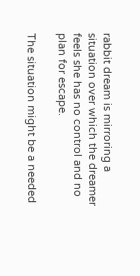rabbit dream is mirroring a situation over which the dreamer feels she has no control and no plan for escape.

The situation might be a needed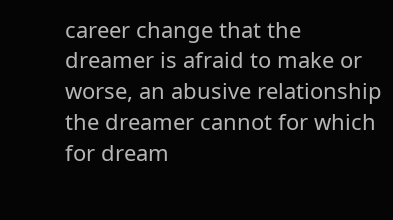career change that the dreamer is afraid to make or worse, an abusive relationship the dreamer cannot for which for dream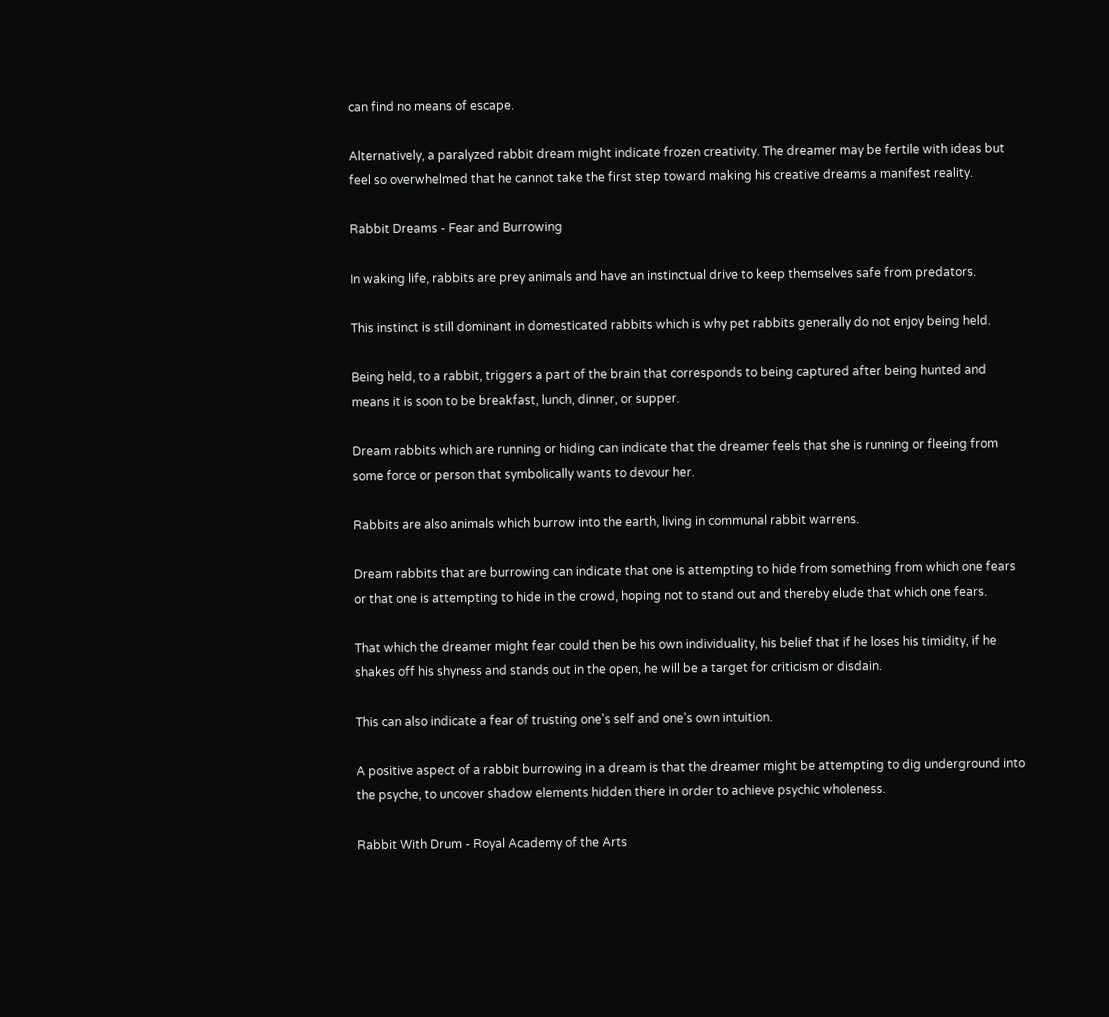can find no means of escape.

Alternatively, a paralyzed rabbit dream might indicate frozen creativity. The dreamer may be fertile with ideas but feel so overwhelmed that he cannot take the first step toward making his creative dreams a manifest reality.

Rabbit Dreams - Fear and Burrowing

In waking life, rabbits are prey animals and have an instinctual drive to keep themselves safe from predators.

This instinct is still dominant in domesticated rabbits which is why pet rabbits generally do not enjoy being held.

Being held, to a rabbit, triggers a part of the brain that corresponds to being captured after being hunted and means it is soon to be breakfast, lunch, dinner, or supper.

Dream rabbits which are running or hiding can indicate that the dreamer feels that she is running or fleeing from some force or person that symbolically wants to devour her.

Rabbits are also animals which burrow into the earth, living in communal rabbit warrens.

Dream rabbits that are burrowing can indicate that one is attempting to hide from something from which one fears or that one is attempting to hide in the crowd, hoping not to stand out and thereby elude that which one fears.

That which the dreamer might fear could then be his own individuality, his belief that if he loses his timidity, if he shakes off his shyness and stands out in the open, he will be a target for criticism or disdain.

This can also indicate a fear of trusting one's self and one's own intuition.

A positive aspect of a rabbit burrowing in a dream is that the dreamer might be attempting to dig underground into the psyche, to uncover shadow elements hidden there in order to achieve psychic wholeness.

Rabbit With Drum - Royal Academy of the Arts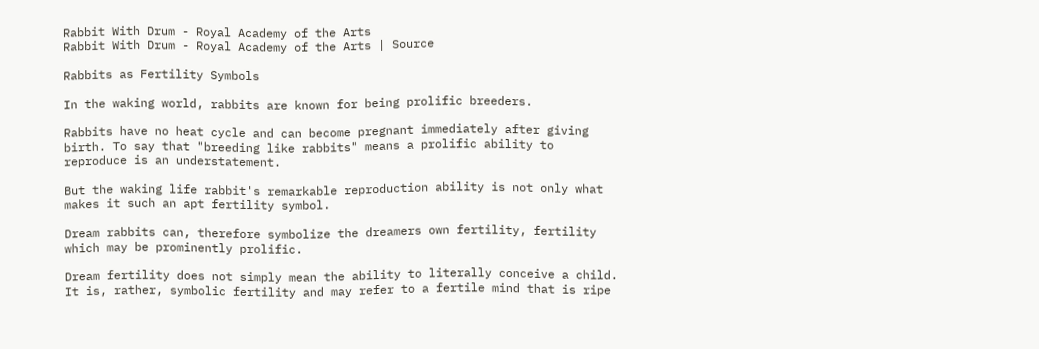Rabbit With Drum - Royal Academy of the Arts
Rabbit With Drum - Royal Academy of the Arts | Source

Rabbits as Fertility Symbols

In the waking world, rabbits are known for being prolific breeders.

Rabbits have no heat cycle and can become pregnant immediately after giving birth. To say that "breeding like rabbits" means a prolific ability to reproduce is an understatement.

But the waking life rabbit's remarkable reproduction ability is not only what makes it such an apt fertility symbol.

Dream rabbits can, therefore symbolize the dreamers own fertility, fertility which may be prominently prolific.

Dream fertility does not simply mean the ability to literally conceive a child. It is, rather, symbolic fertility and may refer to a fertile mind that is ripe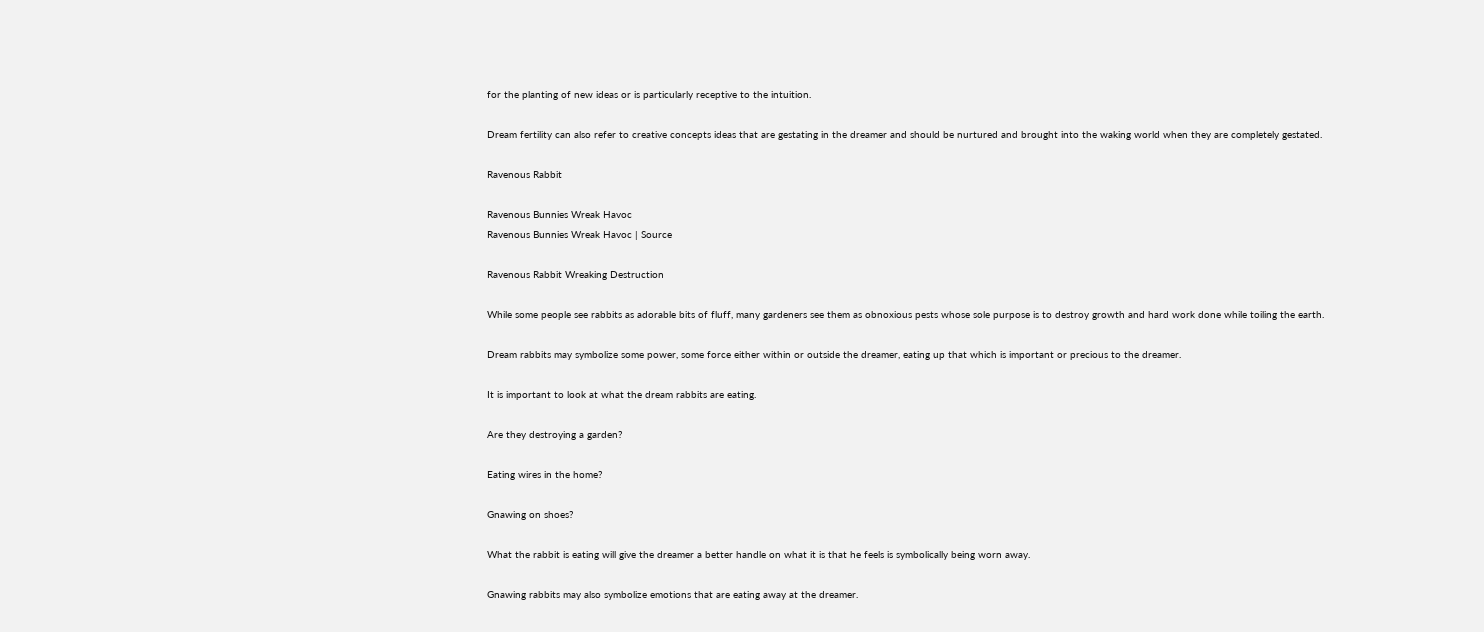for the planting of new ideas or is particularly receptive to the intuition.

Dream fertility can also refer to creative concepts ideas that are gestating in the dreamer and should be nurtured and brought into the waking world when they are completely gestated.

Ravenous Rabbit

Ravenous Bunnies Wreak Havoc
Ravenous Bunnies Wreak Havoc | Source

Ravenous Rabbit Wreaking Destruction

While some people see rabbits as adorable bits of fluff, many gardeners see them as obnoxious pests whose sole purpose is to destroy growth and hard work done while toiling the earth.

Dream rabbits may symbolize some power, some force either within or outside the dreamer, eating up that which is important or precious to the dreamer.

It is important to look at what the dream rabbits are eating.

Are they destroying a garden?

Eating wires in the home?

Gnawing on shoes?

What the rabbit is eating will give the dreamer a better handle on what it is that he feels is symbolically being worn away.

Gnawing rabbits may also symbolize emotions that are eating away at the dreamer.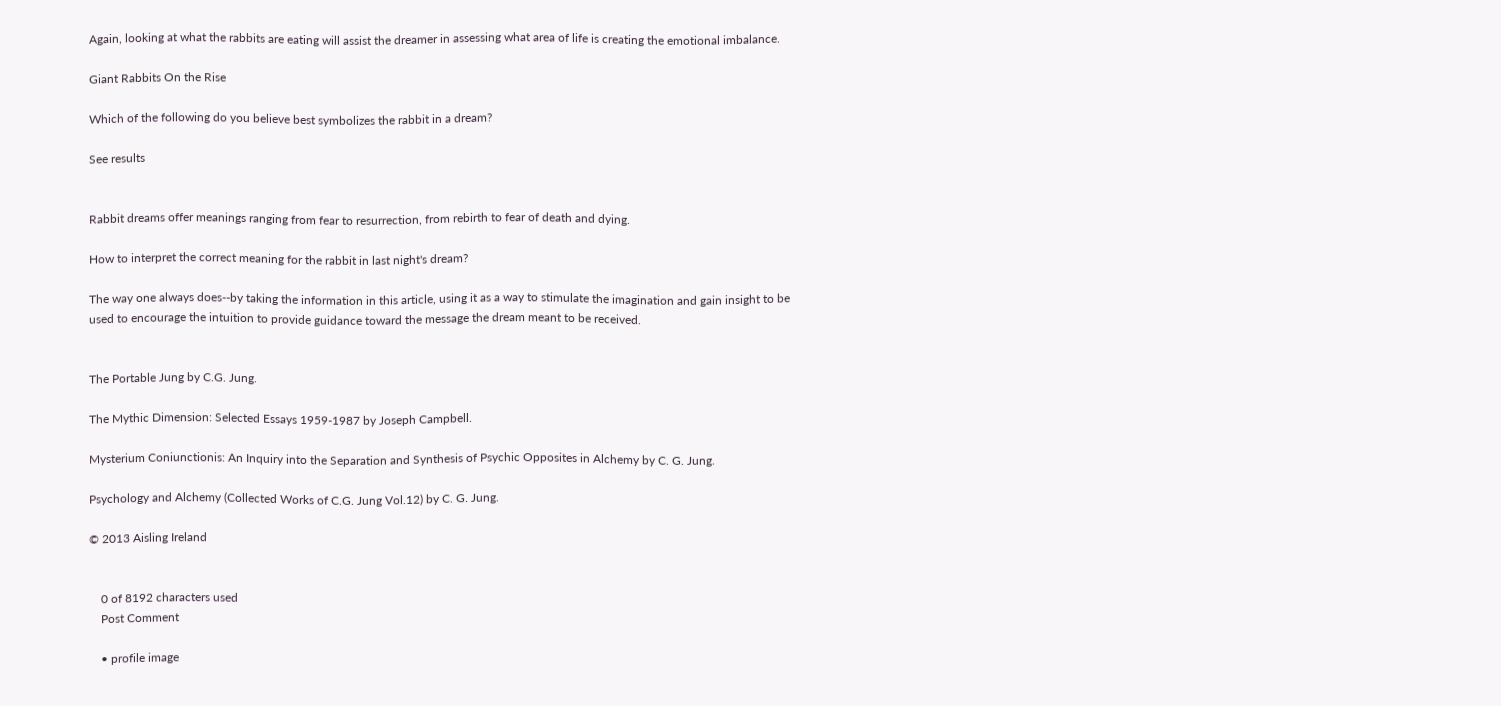Again, looking at what the rabbits are eating will assist the dreamer in assessing what area of life is creating the emotional imbalance.

Giant Rabbits On the Rise

Which of the following do you believe best symbolizes the rabbit in a dream?

See results


Rabbit dreams offer meanings ranging from fear to resurrection, from rebirth to fear of death and dying.

How to interpret the correct meaning for the rabbit in last night's dream?

The way one always does--by taking the information in this article, using it as a way to stimulate the imagination and gain insight to be used to encourage the intuition to provide guidance toward the message the dream meant to be received.


The Portable Jung by C.G. Jung.

The Mythic Dimension: Selected Essays 1959-1987 by Joseph Campbell.

Mysterium Coniunctionis: An Inquiry into the Separation and Synthesis of Psychic Opposites in Alchemy by C. G. Jung.

Psychology and Alchemy (Collected Works of C.G. Jung Vol.12) by C. G. Jung.

© 2013 Aisling Ireland


    0 of 8192 characters used
    Post Comment

    • profile image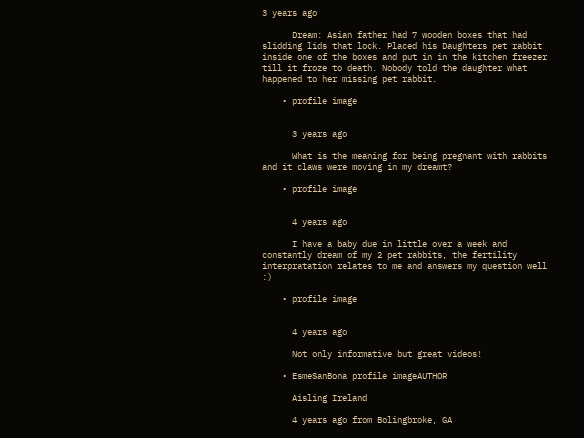3 years ago

      Dream: Asian father had 7 wooden boxes that had slidding lids that lock. Placed his Daughters pet rabbit inside one of the boxes and put in in the kitchen freezer till it froze to death. Nobody told the daughter what happened to her missing pet rabbit.

    • profile image


      3 years ago

      What is the meaning for being pregnant with rabbits and it claws were moving in my dreamt?

    • profile image


      4 years ago

      I have a baby due in little over a week and constantly dream of my 2 pet rabbits, the fertility interpratation relates to me and answers my question well :)

    • profile image


      4 years ago

      Not only informative but great videos!

    • EsmeSanBona profile imageAUTHOR

      Aisling Ireland

      4 years ago from Bolingbroke, GA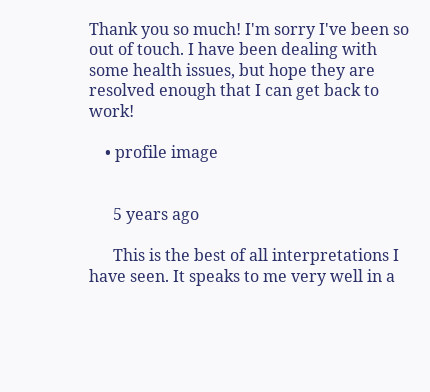Thank you so much! I'm sorry I've been so out of touch. I have been dealing with some health issues, but hope they are resolved enough that I can get back to work!

    • profile image


      5 years ago

      This is the best of all interpretations I have seen. It speaks to me very well in a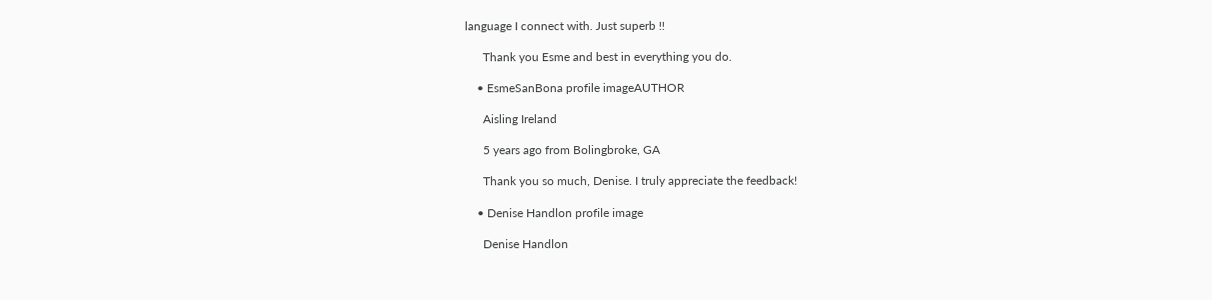language I connect with. Just superb !!

      Thank you Esme and best in everything you do.

    • EsmeSanBona profile imageAUTHOR

      Aisling Ireland

      5 years ago from Bolingbroke, GA

      Thank you so much, Denise. I truly appreciate the feedback!

    • Denise Handlon profile image

      Denise Handlon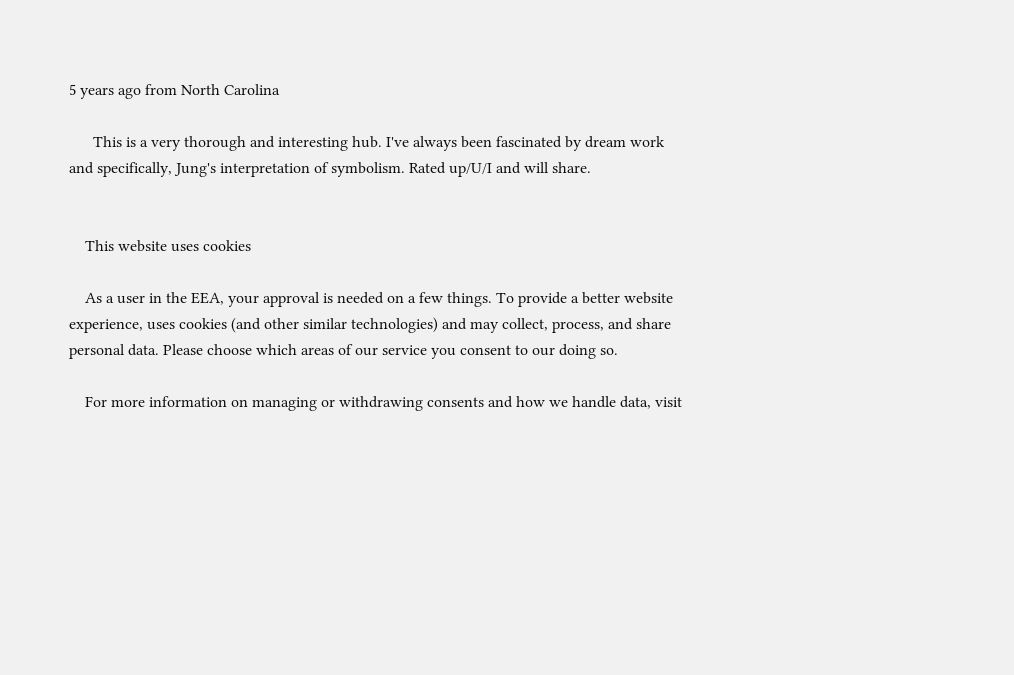5 years ago from North Carolina

      This is a very thorough and interesting hub. I've always been fascinated by dream work and specifically, Jung's interpretation of symbolism. Rated up/U/I and will share.


    This website uses cookies

    As a user in the EEA, your approval is needed on a few things. To provide a better website experience, uses cookies (and other similar technologies) and may collect, process, and share personal data. Please choose which areas of our service you consent to our doing so.

    For more information on managing or withdrawing consents and how we handle data, visit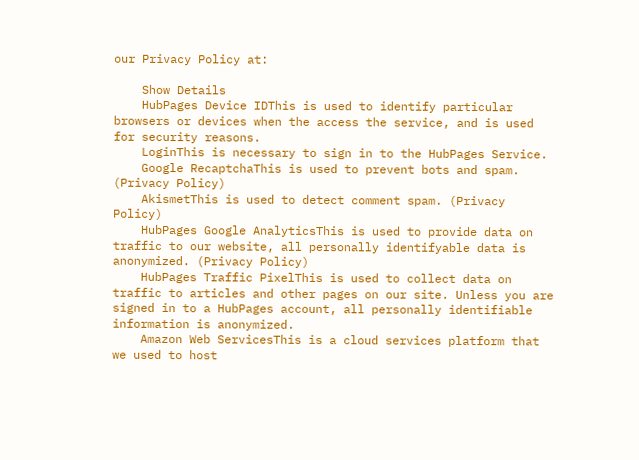our Privacy Policy at:

    Show Details
    HubPages Device IDThis is used to identify particular browsers or devices when the access the service, and is used for security reasons.
    LoginThis is necessary to sign in to the HubPages Service.
    Google RecaptchaThis is used to prevent bots and spam. (Privacy Policy)
    AkismetThis is used to detect comment spam. (Privacy Policy)
    HubPages Google AnalyticsThis is used to provide data on traffic to our website, all personally identifyable data is anonymized. (Privacy Policy)
    HubPages Traffic PixelThis is used to collect data on traffic to articles and other pages on our site. Unless you are signed in to a HubPages account, all personally identifiable information is anonymized.
    Amazon Web ServicesThis is a cloud services platform that we used to host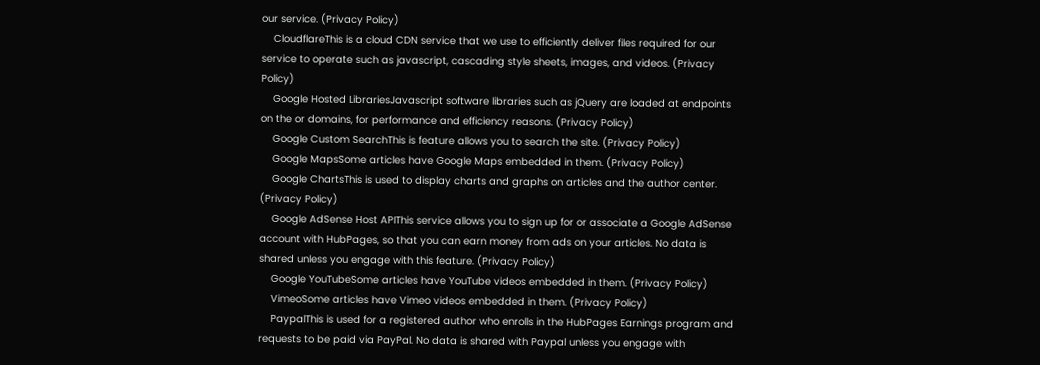our service. (Privacy Policy)
    CloudflareThis is a cloud CDN service that we use to efficiently deliver files required for our service to operate such as javascript, cascading style sheets, images, and videos. (Privacy Policy)
    Google Hosted LibrariesJavascript software libraries such as jQuery are loaded at endpoints on the or domains, for performance and efficiency reasons. (Privacy Policy)
    Google Custom SearchThis is feature allows you to search the site. (Privacy Policy)
    Google MapsSome articles have Google Maps embedded in them. (Privacy Policy)
    Google ChartsThis is used to display charts and graphs on articles and the author center. (Privacy Policy)
    Google AdSense Host APIThis service allows you to sign up for or associate a Google AdSense account with HubPages, so that you can earn money from ads on your articles. No data is shared unless you engage with this feature. (Privacy Policy)
    Google YouTubeSome articles have YouTube videos embedded in them. (Privacy Policy)
    VimeoSome articles have Vimeo videos embedded in them. (Privacy Policy)
    PaypalThis is used for a registered author who enrolls in the HubPages Earnings program and requests to be paid via PayPal. No data is shared with Paypal unless you engage with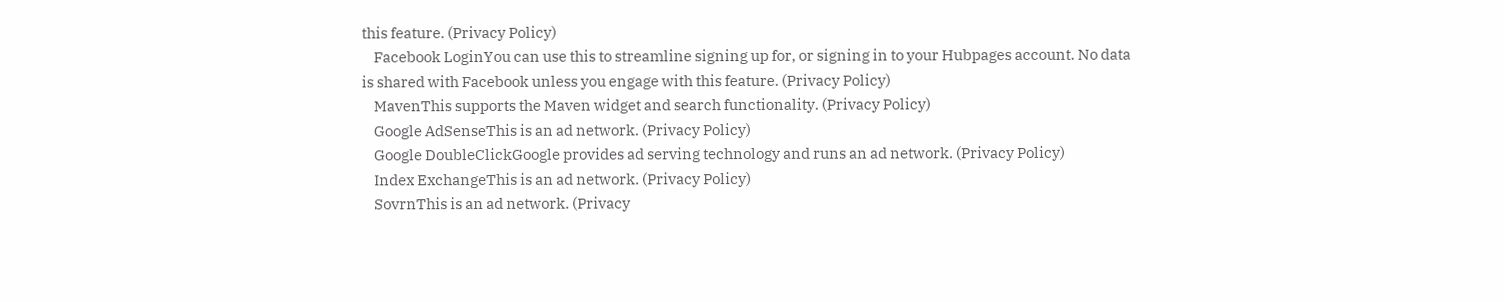this feature. (Privacy Policy)
    Facebook LoginYou can use this to streamline signing up for, or signing in to your Hubpages account. No data is shared with Facebook unless you engage with this feature. (Privacy Policy)
    MavenThis supports the Maven widget and search functionality. (Privacy Policy)
    Google AdSenseThis is an ad network. (Privacy Policy)
    Google DoubleClickGoogle provides ad serving technology and runs an ad network. (Privacy Policy)
    Index ExchangeThis is an ad network. (Privacy Policy)
    SovrnThis is an ad network. (Privacy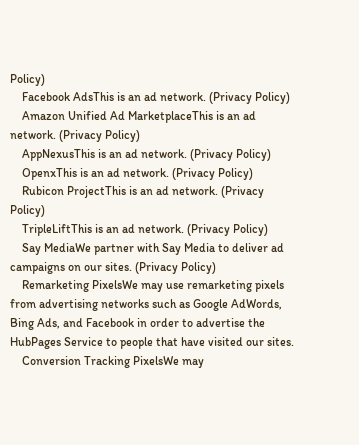Policy)
    Facebook AdsThis is an ad network. (Privacy Policy)
    Amazon Unified Ad MarketplaceThis is an ad network. (Privacy Policy)
    AppNexusThis is an ad network. (Privacy Policy)
    OpenxThis is an ad network. (Privacy Policy)
    Rubicon ProjectThis is an ad network. (Privacy Policy)
    TripleLiftThis is an ad network. (Privacy Policy)
    Say MediaWe partner with Say Media to deliver ad campaigns on our sites. (Privacy Policy)
    Remarketing PixelsWe may use remarketing pixels from advertising networks such as Google AdWords, Bing Ads, and Facebook in order to advertise the HubPages Service to people that have visited our sites.
    Conversion Tracking PixelsWe may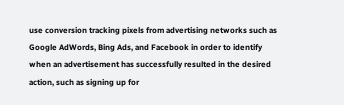use conversion tracking pixels from advertising networks such as Google AdWords, Bing Ads, and Facebook in order to identify when an advertisement has successfully resulted in the desired action, such as signing up for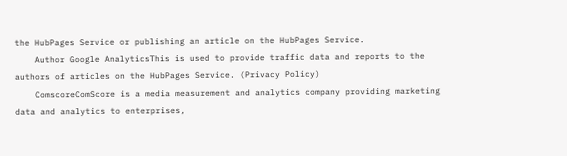the HubPages Service or publishing an article on the HubPages Service.
    Author Google AnalyticsThis is used to provide traffic data and reports to the authors of articles on the HubPages Service. (Privacy Policy)
    ComscoreComScore is a media measurement and analytics company providing marketing data and analytics to enterprises,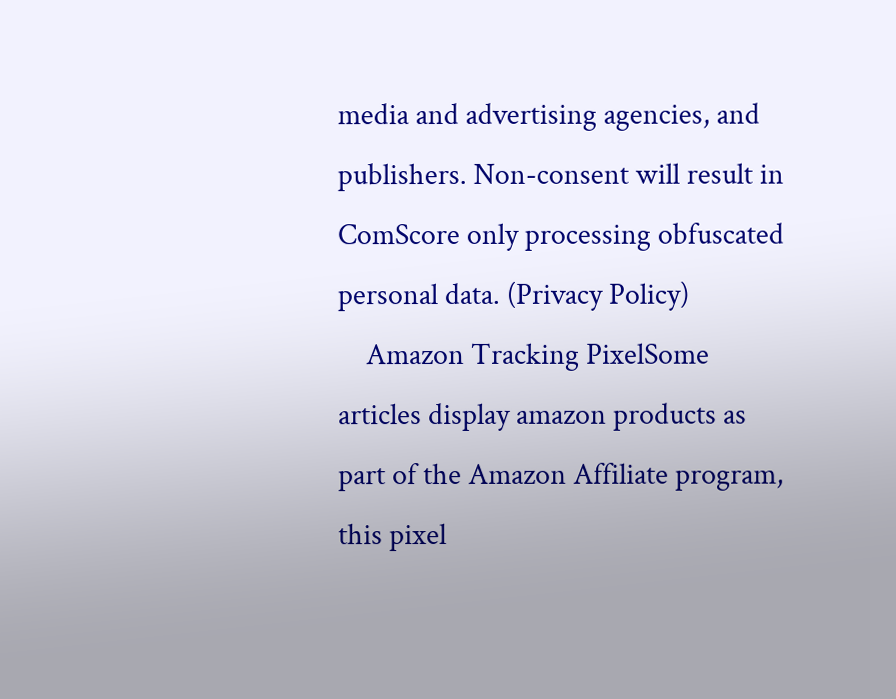media and advertising agencies, and publishers. Non-consent will result in ComScore only processing obfuscated personal data. (Privacy Policy)
    Amazon Tracking PixelSome articles display amazon products as part of the Amazon Affiliate program, this pixel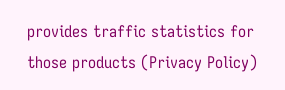provides traffic statistics for those products (Privacy Policy)